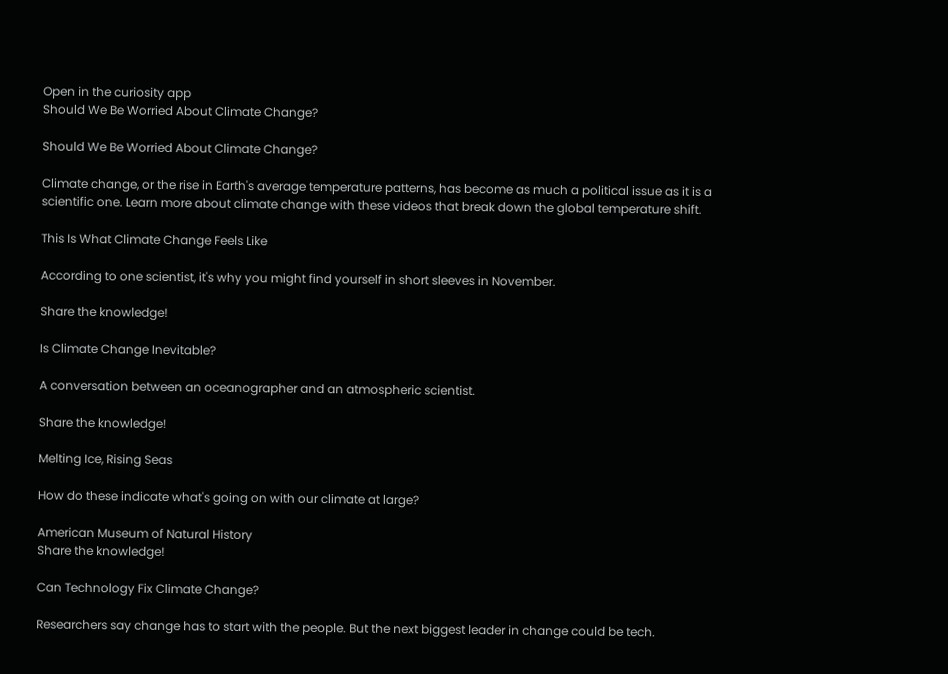Open in the curiosity app
Should We Be Worried About Climate Change?

Should We Be Worried About Climate Change?

Climate change, or the rise in Earth's average temperature patterns, has become as much a political issue as it is a scientific one. Learn more about climate change with these videos that break down the global temperature shift.

This Is What Climate Change Feels Like

According to one scientist, it's why you might find yourself in short sleeves in November.

Share the knowledge!

Is Climate Change Inevitable?

A conversation between an oceanographer and an atmospheric scientist.

Share the knowledge!

Melting Ice, Rising Seas

How do these indicate what's going on with our climate at large?

American Museum of Natural History
Share the knowledge!

Can Technology Fix Climate Change?

Researchers say change has to start with the people. But the next biggest leader in change could be tech.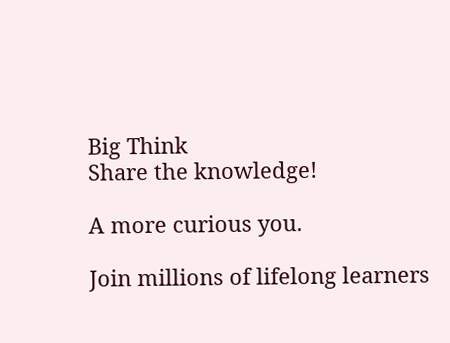Big Think
Share the knowledge!

A more curious you.

Join millions of lifelong learners